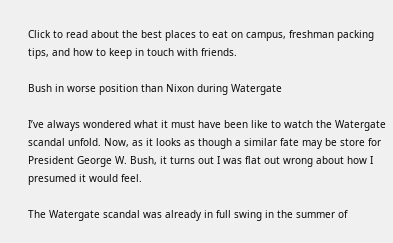Click to read about the best places to eat on campus, freshman packing tips, and how to keep in touch with friends.

Bush in worse position than Nixon during Watergate

I’ve always wondered what it must have been like to watch the Watergate scandal unfold. Now, as it looks as though a similar fate may be store for President George W. Bush, it turns out I was flat out wrong about how I presumed it would feel.

The Watergate scandal was already in full swing in the summer of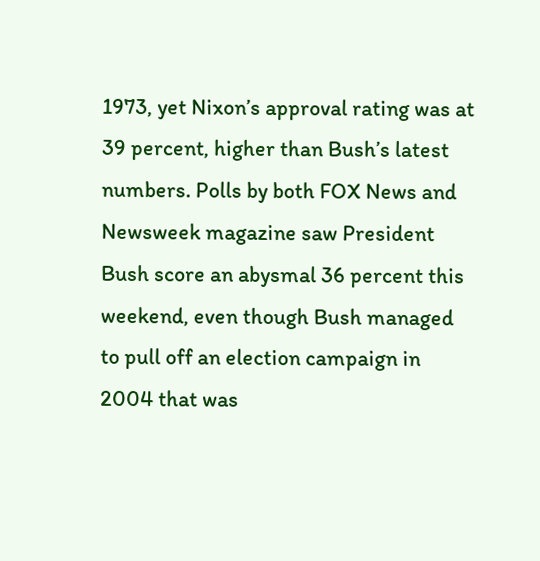1973, yet Nixon’s approval rating was at 39 percent, higher than Bush’s latest numbers. Polls by both FOX News and Newsweek magazine saw President Bush score an abysmal 36 percent this weekend, even though Bush managed to pull off an election campaign in 2004 that was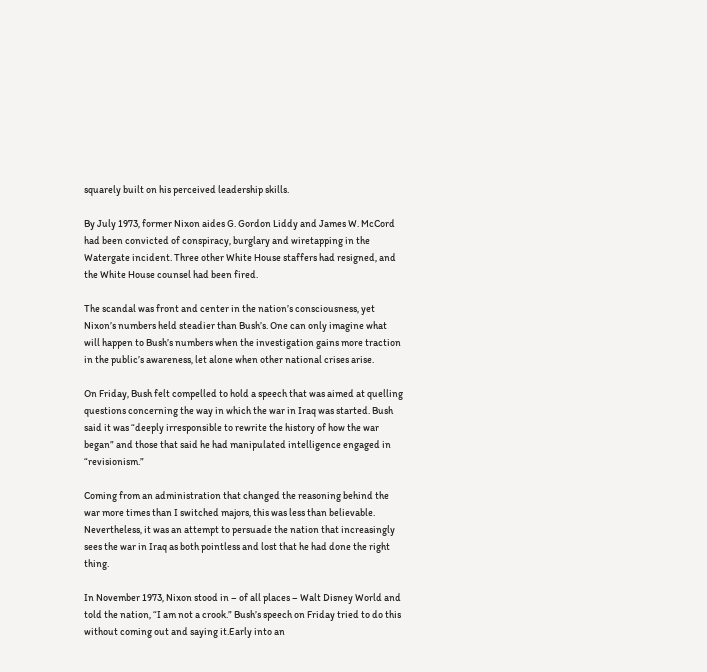squarely built on his perceived leadership skills.

By July 1973, former Nixon aides G. Gordon Liddy and James W. McCord had been convicted of conspiracy, burglary and wiretapping in the Watergate incident. Three other White House staffers had resigned, and the White House counsel had been fired.

The scandal was front and center in the nation’s consciousness, yet Nixon’s numbers held steadier than Bush’s. One can only imagine what will happen to Bush’s numbers when the investigation gains more traction in the public’s awareness, let alone when other national crises arise.

On Friday, Bush felt compelled to hold a speech that was aimed at quelling questions concerning the way in which the war in Iraq was started. Bush said it was “deeply irresponsible to rewrite the history of how the war began” and those that said he had manipulated intelligence engaged in “revisionism.”

Coming from an administration that changed the reasoning behind the war more times than I switched majors, this was less than believable. Nevertheless, it was an attempt to persuade the nation that increasingly sees the war in Iraq as both pointless and lost that he had done the right thing.

In November 1973, Nixon stood in – of all places – Walt Disney World and told the nation, “I am not a crook.” Bush’s speech on Friday tried to do this without coming out and saying it.Early into an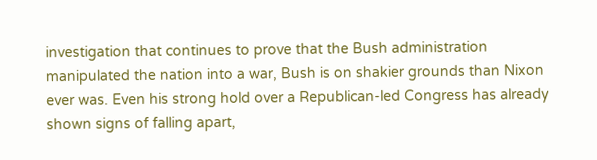investigation that continues to prove that the Bush administration manipulated the nation into a war, Bush is on shakier grounds than Nixon ever was. Even his strong hold over a Republican-led Congress has already shown signs of falling apart,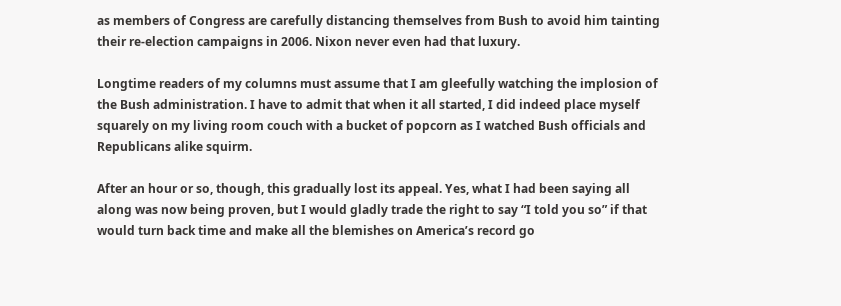as members of Congress are carefully distancing themselves from Bush to avoid him tainting their re-election campaigns in 2006. Nixon never even had that luxury.

Longtime readers of my columns must assume that I am gleefully watching the implosion of the Bush administration. I have to admit that when it all started, I did indeed place myself squarely on my living room couch with a bucket of popcorn as I watched Bush officials and Republicans alike squirm.

After an hour or so, though, this gradually lost its appeal. Yes, what I had been saying all along was now being proven, but I would gladly trade the right to say “I told you so” if that would turn back time and make all the blemishes on America’s record go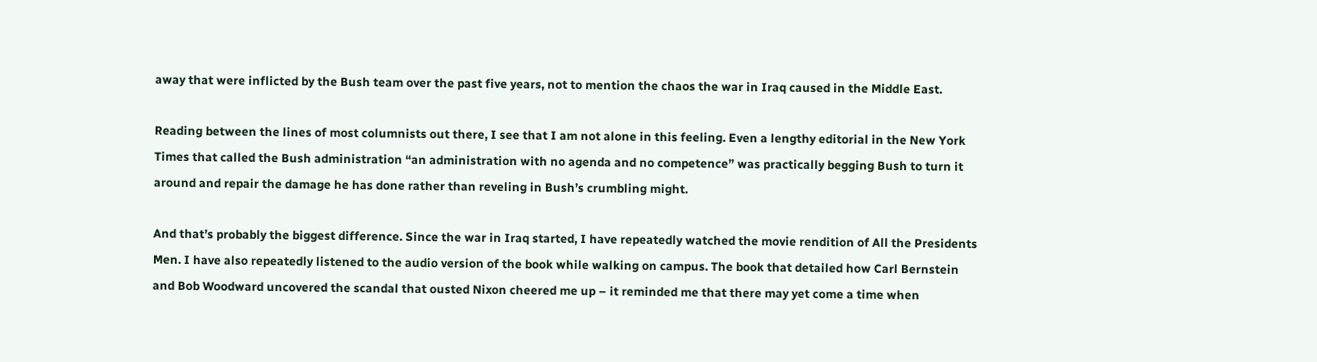away that were inflicted by the Bush team over the past five years, not to mention the chaos the war in Iraq caused in the Middle East.

Reading between the lines of most columnists out there, I see that I am not alone in this feeling. Even a lengthy editorial in the New York Times that called the Bush administration “an administration with no agenda and no competence” was practically begging Bush to turn it around and repair the damage he has done rather than reveling in Bush’s crumbling might.

And that’s probably the biggest difference. Since the war in Iraq started, I have repeatedly watched the movie rendition of All the Presidents Men. I have also repeatedly listened to the audio version of the book while walking on campus. The book that detailed how Carl Bernstein and Bob Woodward uncovered the scandal that ousted Nixon cheered me up – it reminded me that there may yet come a time when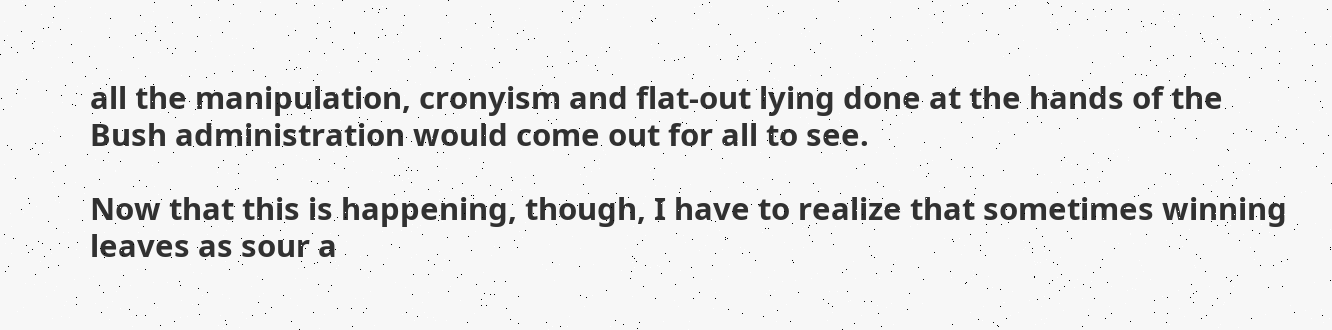all the manipulation, cronyism and flat-out lying done at the hands of the Bush administration would come out for all to see.

Now that this is happening, though, I have to realize that sometimes winning leaves as sour a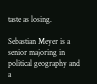taste as losing.

Sebastian Meyer is a senior majoring in political geography and a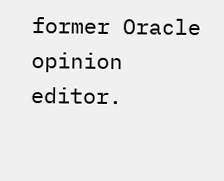former Oracle opinion editor.